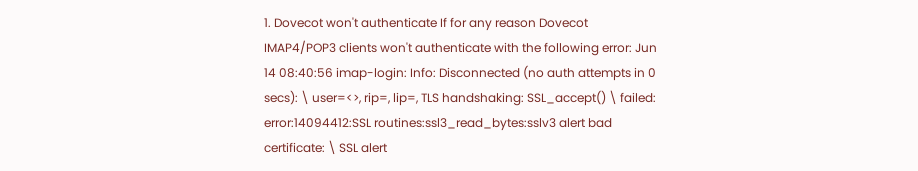1. Dovecot won't authenticate If for any reason Dovecot IMAP4/POP3 clients won't authenticate with the following error: Jun 14 08:40:56 imap-login: Info: Disconnected (no auth attempts in 0 secs): \ user=<>, rip=, lip=, TLS handshaking: SSL_accept() \ failed: error:14094412:SSL routines:ssl3_read_bytes:sslv3 alert bad certificate: \ SSL alert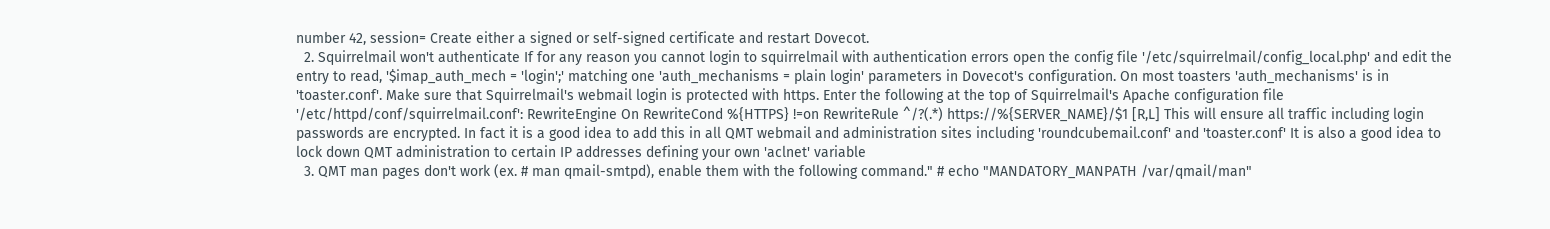number 42, session= Create either a signed or self-signed certificate and restart Dovecot.
  2. Squirrelmail won't authenticate If for any reason you cannot login to squirrelmail with authentication errors open the config file '/etc/squirrelmail/config_local.php' and edit the entry to read, '$imap_auth_mech = 'login';' matching one 'auth_mechanisms = plain login' parameters in Dovecot's configuration. On most toasters 'auth_mechanisms' is in 'toaster.conf'. Make sure that Squirrelmail's webmail login is protected with https. Enter the following at the top of Squirrelmail's Apache configuration file '/etc/httpd/conf/squirrelmail.conf': RewriteEngine On RewriteCond %{HTTPS} !=on RewriteRule ^/?(.*) https://%{SERVER_NAME}/$1 [R,L] This will ensure all traffic including login passwords are encrypted. In fact it is a good idea to add this in all QMT webmail and administration sites including 'roundcubemail.conf' and 'toaster.conf' It is also a good idea to lock down QMT administration to certain IP addresses defining your own 'aclnet' variable
  3. QMT man pages don't work (ex. # man qmail-smtpd), enable them with the following command." # echo "MANDATORY_MANPATH /var/qmail/man"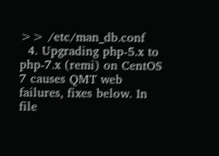>> /etc/man_db.conf
  4. Upgrading php-5.x to php-7.x (remi) on CentOS 7 causes QMT web failures, fixes below. In file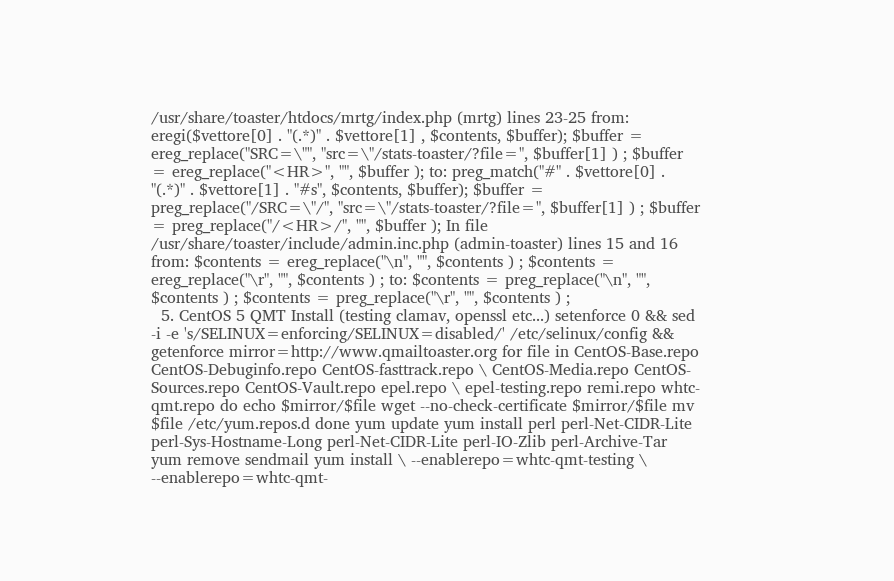/usr/share/toaster/htdocs/mrtg/index.php (mrtg) lines 23-25 from: eregi($vettore[0] . "(.*)" . $vettore[1] , $contents, $buffer); $buffer = ereg_replace("SRC=\"", "src=\"/stats-toaster/?file=", $buffer[1] ) ; $buffer = ereg_replace("<HR>", "", $buffer ); to: preg_match("#" . $vettore[0] . "(.*)" . $vettore[1] . "#s", $contents, $buffer); $buffer = preg_replace("/SRC=\"/", "src=\"/stats-toaster/?file=", $buffer[1] ) ; $buffer = preg_replace("/<HR>/", "", $buffer ); In file /usr/share/toaster/include/admin.inc.php (admin-toaster) lines 15 and 16 from: $contents = ereg_replace("\n", "", $contents ) ; $contents = ereg_replace("\r", "", $contents ) ; to: $contents = preg_replace("\n", "", $contents ) ; $contents = preg_replace("\r", "", $contents ) ;
  5. CentOS 5 QMT Install (testing clamav, openssl etc...) setenforce 0 && sed -i -e 's/SELINUX=enforcing/SELINUX=disabled/' /etc/selinux/config && getenforce mirror=http://www.qmailtoaster.org for file in CentOS-Base.repo CentOS-Debuginfo.repo CentOS-fasttrack.repo \ CentOS-Media.repo CentOS-Sources.repo CentOS-Vault.repo epel.repo \ epel-testing.repo remi.repo whtc-qmt.repo do echo $mirror/$file wget --no-check-certificate $mirror/$file mv $file /etc/yum.repos.d done yum update yum install perl perl-Net-CIDR-Lite perl-Sys-Hostname-Long perl-Net-CIDR-Lite perl-IO-Zlib perl-Archive-Tar yum remove sendmail yum install \ --enablerepo=whtc-qmt-testing \ --enablerepo=whtc-qmt-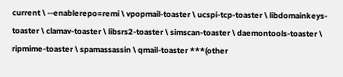current \ --enablerepo=remi \ vpopmail-toaster \ ucspi-tcp-toaster \ libdomainkeys-toaster \ clamav-toaster \ libsrs2-toaster \ simscan-toaster \ daemontools-toaster \ ripmime-toaster \ spamassassin \ qmail-toaster ***(other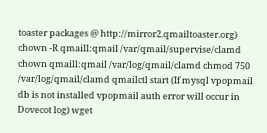toaster packages @ http://mirror2.qmailtoaster.org) chown -R qmaill:qmail /var/qmail/supervise/clamd chown qmaill:qmail /var/log/qmail/clamd chmod 750 /var/log/qmail/clamd qmailctl start (If mysql vpopmail db is not installed vpopmail auth error will occur in Dovecot log) wget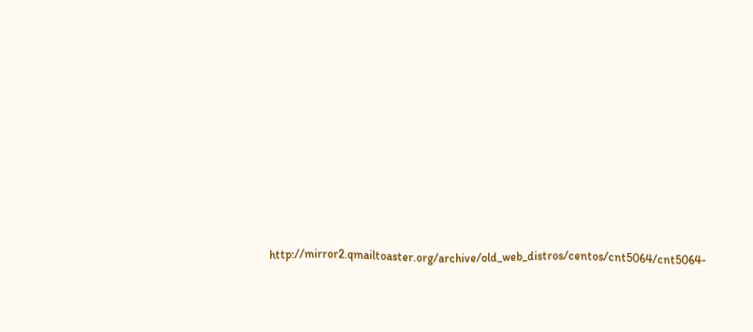http://mirror2.qmailtoaster.org/archive/old_web_distros/centos/cnt5064/cnt5064-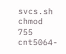svcs.sh chmod 755 cnt5064-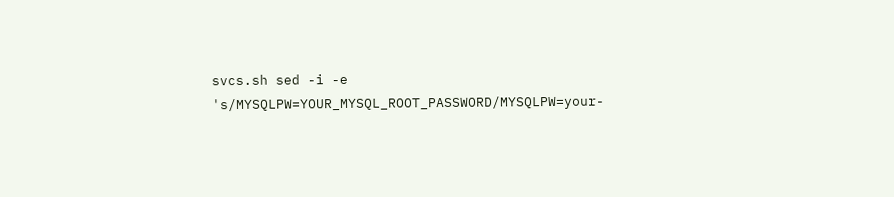svcs.sh sed -i -e 's/MYSQLPW=YOUR_MYSQL_ROOT_PASSWORD/MYSQLPW=your-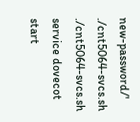new-password/' ./cnt5064-svcs.sh ./cnt5064-svcs.sh service dovecot start